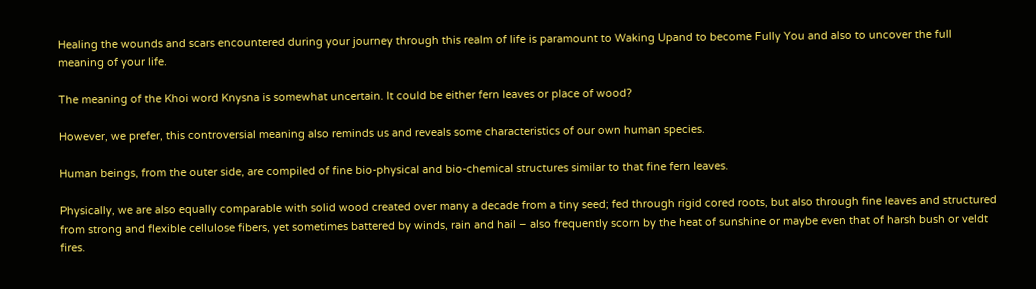Healing the wounds and scars encountered during your journey through this realm of life is paramount to Waking Upand to become Fully You and also to uncover the full meaning of your life.

The meaning of the Khoi word Knysna is somewhat uncertain. It could be either fern leaves or place of wood?

However, we prefer, this controversial meaning also reminds us and reveals some characteristics of our own human species.

Human beings, from the outer side, are compiled of fine bio-physical and bio-chemical structures similar to that fine fern leaves.

Physically, we are also equally comparable with solid wood created over many a decade from a tiny seed; fed through rigid cored roots, but also through fine leaves and structured from strong and flexible cellulose fibers, yet sometimes battered by winds, rain and hail – also frequently scorn by the heat of sunshine or maybe even that of harsh bush or veldt fires.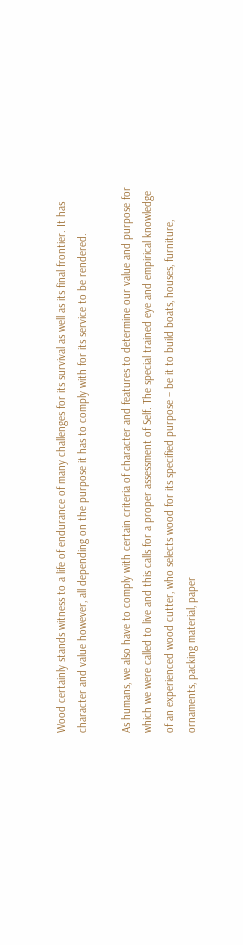Wood certainly stands witness to a life of endurance of many challenges for its survival as well as its final frontier. It has character and value however, all depending on the purpose it has to comply with for its service to be rendered.

As humans, we also have to comply with certain criteria of character and features to determine our value and purpose for which we were called to live and this calls for a proper assessment of Self. The special trained eye and empirical knowledge of an experienced wood cutter, who selects wood for its specified purpose – be it to build boats, houses, furniture, ornaments, packing material, paper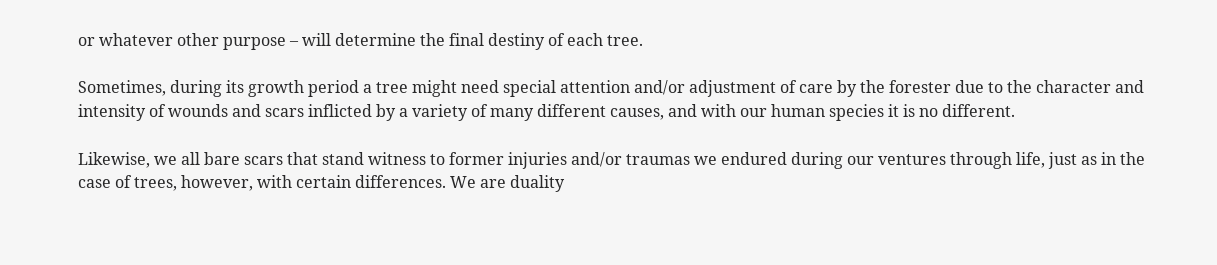or whatever other purpose – will determine the final destiny of each tree.

Sometimes, during its growth period a tree might need special attention and/or adjustment of care by the forester due to the character and intensity of wounds and scars inflicted by a variety of many different causes, and with our human species it is no different.

Likewise, we all bare scars that stand witness to former injuries and/or traumas we endured during our ventures through life, just as in the case of trees, however, with certain differences. We are duality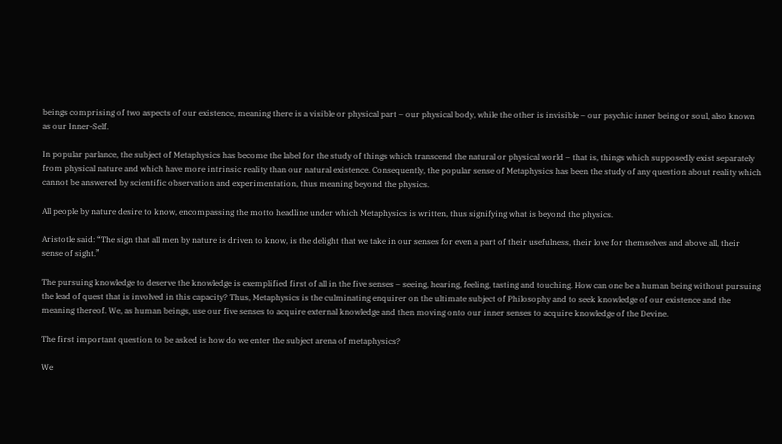beings comprising of two aspects of our existence, meaning there is a visible or physical part – our physical body, while the other is invisible – our psychic inner being or soul, also known as our Inner-Self.

In popular parlance, the subject of Metaphysics has become the label for the study of things which transcend the natural or physical world – that is, things which supposedly exist separately from physical nature and which have more intrinsic reality than our natural existence. Consequently, the popular sense of Metaphysics has been the study of any question about reality which cannot be answered by scientific observation and experimentation, thus meaning beyond the physics.

All people by nature desire to know, encompassing the motto headline under which Metaphysics is written, thus signifying what is beyond the physics.

Aristotle said: “The sign that all men by nature is driven to know, is the delight that we take in our senses for even a part of their usefulness, their love for themselves and above all, their sense of sight.”

The pursuing knowledge to deserve the knowledge is exemplified first of all in the five senses – seeing, hearing, feeling, tasting and touching. How can one be a human being without pursuing the lead of quest that is involved in this capacity? Thus, Metaphysics is the culminating enquirer on the ultimate subject of Philosophy and to seek knowledge of our existence and the meaning thereof. We, as human beings, use our five senses to acquire external knowledge and then moving onto our inner senses to acquire knowledge of the Devine.

The first important question to be asked is how do we enter the subject arena of metaphysics?

We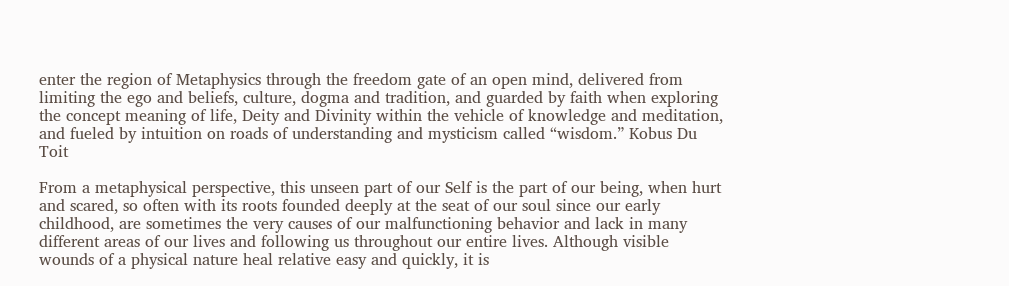enter the region of Metaphysics through the freedom gate of an open mind, delivered from limiting the ego and beliefs, culture, dogma and tradition, and guarded by faith when exploring the concept meaning of life, Deity and Divinity within the vehicle of knowledge and meditation, and fueled by intuition on roads of understanding and mysticism called “wisdom.” Kobus Du Toit

From a metaphysical perspective, this unseen part of our Self is the part of our being, when hurt and scared, so often with its roots founded deeply at the seat of our soul since our early childhood, are sometimes the very causes of our malfunctioning behavior and lack in many different areas of our lives and following us throughout our entire lives. Although visible wounds of a physical nature heal relative easy and quickly, it is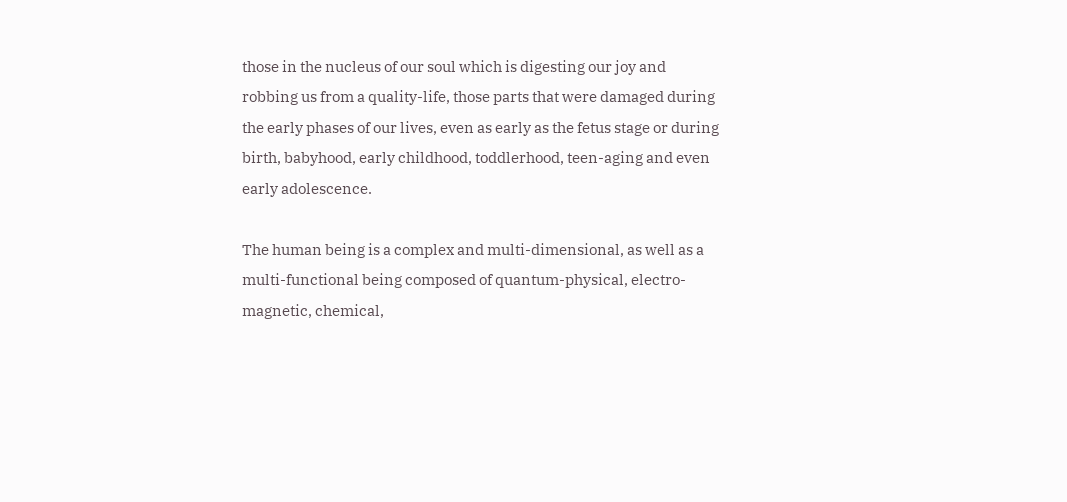those in the nucleus of our soul which is digesting our joy and robbing us from a quality-life, those parts that were damaged during the early phases of our lives, even as early as the fetus stage or during birth, babyhood, early childhood, toddlerhood, teen-aging and even early adolescence.

The human being is a complex and multi-dimensional, as well as a multi-functional being composed of quantum-physical, electro-magnetic, chemical,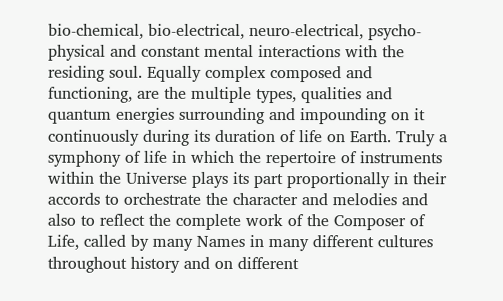bio-chemical, bio-electrical, neuro-electrical, psycho-physical and constant mental interactions with the residing soul. Equally complex composed and functioning, are the multiple types, qualities and quantum energies surrounding and impounding on it continuously during its duration of life on Earth. Truly a symphony of life in which the repertoire of instruments within the Universe plays its part proportionally in their accords to orchestrate the character and melodies and also to reflect the complete work of the Composer of Life, called by many Names in many different cultures throughout history and on different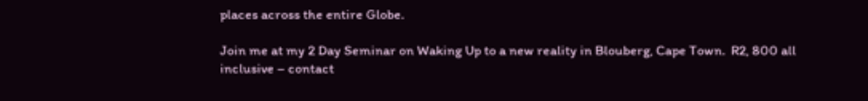places across the entire Globe.

Join me at my 2 Day Seminar on Waking Up to a new reality in Blouberg, Cape Town.  R2, 800 all inclusive – contact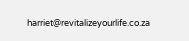harriet@revitalizeyourlife.co.za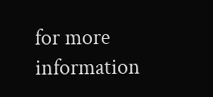for more information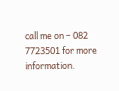call me on – 082 7723501 for more information.